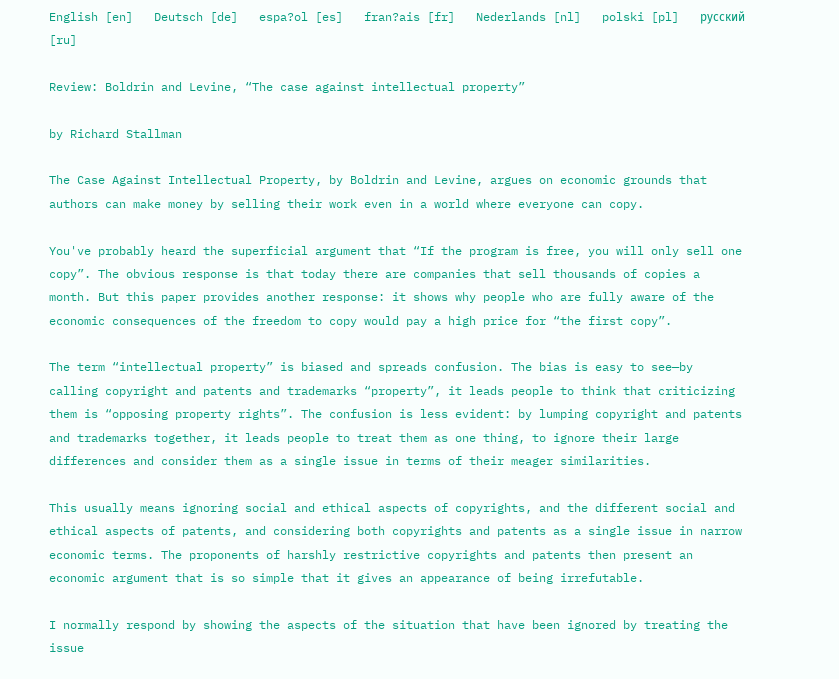English [en]   Deutsch [de]   espa?ol [es]   fran?ais [fr]   Nederlands [nl]   polski [pl]   русский [ru]

Review: Boldrin and Levine, “The case against intellectual property”

by Richard Stallman

The Case Against Intellectual Property, by Boldrin and Levine, argues on economic grounds that authors can make money by selling their work even in a world where everyone can copy.

You've probably heard the superficial argument that “If the program is free, you will only sell one copy”. The obvious response is that today there are companies that sell thousands of copies a month. But this paper provides another response: it shows why people who are fully aware of the economic consequences of the freedom to copy would pay a high price for “the first copy”.

The term “intellectual property” is biased and spreads confusion. The bias is easy to see—by calling copyright and patents and trademarks “property”, it leads people to think that criticizing them is “opposing property rights”. The confusion is less evident: by lumping copyright and patents and trademarks together, it leads people to treat them as one thing, to ignore their large differences and consider them as a single issue in terms of their meager similarities.

This usually means ignoring social and ethical aspects of copyrights, and the different social and ethical aspects of patents, and considering both copyrights and patents as a single issue in narrow economic terms. The proponents of harshly restrictive copyrights and patents then present an economic argument that is so simple that it gives an appearance of being irrefutable.

I normally respond by showing the aspects of the situation that have been ignored by treating the issue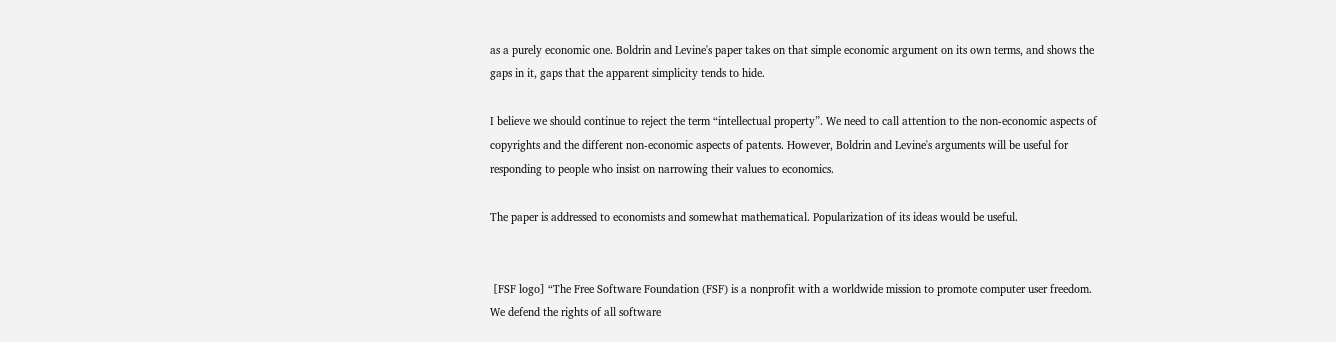as a purely economic one. Boldrin and Levine's paper takes on that simple economic argument on its own terms, and shows the gaps in it, gaps that the apparent simplicity tends to hide.

I believe we should continue to reject the term “intellectual property”. We need to call attention to the non-economic aspects of copyrights and the different non-economic aspects of patents. However, Boldrin and Levine's arguments will be useful for responding to people who insist on narrowing their values to economics.

The paper is addressed to economists and somewhat mathematical. Popularization of its ideas would be useful.


 [FSF logo] “The Free Software Foundation (FSF) is a nonprofit with a worldwide mission to promote computer user freedom. We defend the rights of all software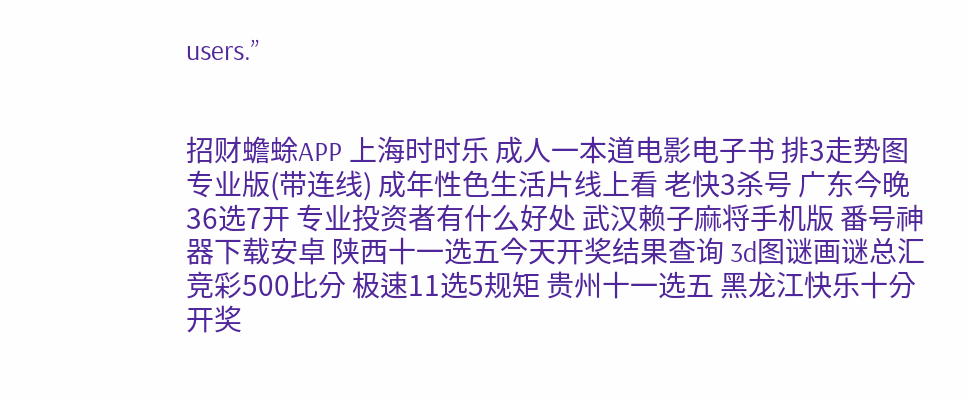users.”


招财蟾蜍APP 上海时时乐 成人一本道电影电子书 排3走势图专业版(带连线) 成年性色生活片线上看 老快3杀号 广东今晚36选7开 专业投资者有什么好处 武汉赖子麻将手机版 番号神器下载安卓 陕西十一选五今天开奖结果查询 3d图谜画谜总汇 竞彩500比分 极速11选5规矩 贵州十一选五 黑龙江快乐十分开奖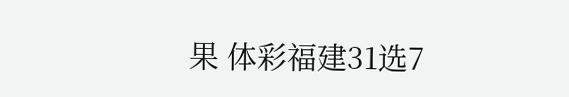果 体彩福建31选7